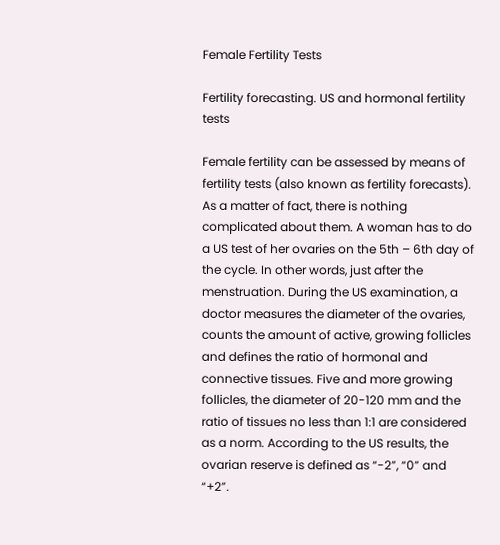Female Fertility Tests

Fertility forecasting. US and hormonal fertility tests

Female fertility can be assessed by means of fertility tests (also known as fertility forecasts). As a matter of fact, there is nothing complicated about them. A woman has to do a US test of her ovaries on the 5th – 6th day of the cycle. In other words, just after the menstruation. During the US examination, a doctor measures the diameter of the ovaries, counts the amount of active, growing follicles and defines the ratio of hormonal and connective tissues. Five and more growing follicles, the diameter of 20-120 mm and the ratio of tissues no less than 1:1 are considered as a norm. According to the US results, the ovarian reserve is defined as “-2”, “0” and “+2”.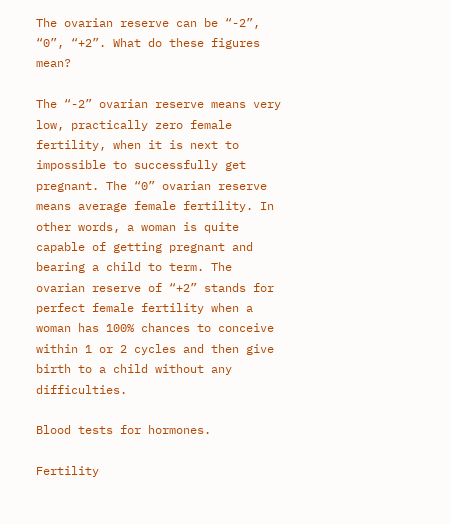The ovarian reserve can be “-2”, “0”, “+2”. What do these figures mean?

The “-2” ovarian reserve means very low, practically zero female fertility, when it is next to impossible to successfully get pregnant. The “0” ovarian reserve means average female fertility. In other words, a woman is quite capable of getting pregnant and bearing a child to term. The ovarian reserve of “+2” stands for perfect female fertility when a woman has 100% chances to conceive within 1 or 2 cycles and then give birth to a child without any difficulties.

Blood tests for hormones.

Fertility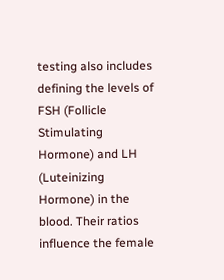testing also includes defining the levels of FSH (Follicle Stimulating Hormone) and LH (Luteinizing Hormone) in the blood. Their ratios influence the female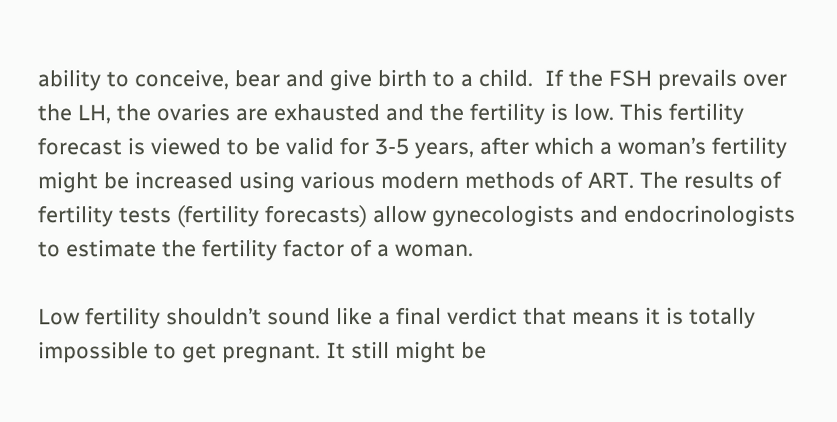ability to conceive, bear and give birth to a child.  If the FSH prevails over the LH, the ovaries are exhausted and the fertility is low. This fertility forecast is viewed to be valid for 3-5 years, after which a woman’s fertility might be increased using various modern methods of ART. The results of fertility tests (fertility forecasts) allow gynecologists and endocrinologists to estimate the fertility factor of a woman.

Low fertility shouldn’t sound like a final verdict that means it is totally impossible to get pregnant. It still might be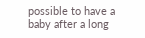possible to have a baby after a long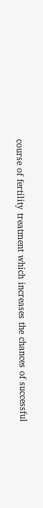course of fertility treatment which increases the chances of successful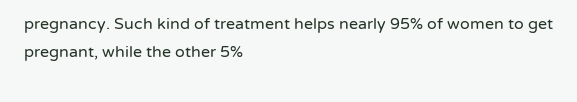pregnancy. Such kind of treatment helps nearly 95% of women to get pregnant, while the other 5%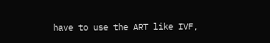have to use the ART like IVF,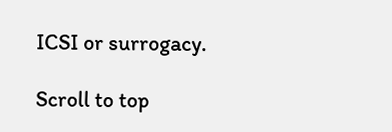ICSI or surrogacy.

Scroll to top